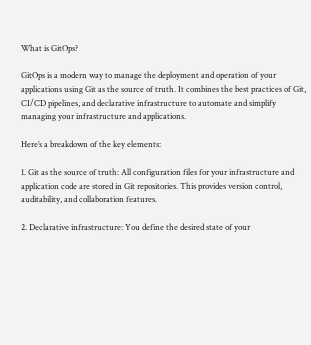What is GitOps?

GitOps is a modern way to manage the deployment and operation of your applications using Git as the source of truth. It combines the best practices of Git, CI/CD pipelines, and declarative infrastructure to automate and simplify managing your infrastructure and applications.

Here’s a breakdown of the key elements:

1. Git as the source of truth: All configuration files for your infrastructure and application code are stored in Git repositories. This provides version control, auditability, and collaboration features.

2. Declarative infrastructure: You define the desired state of your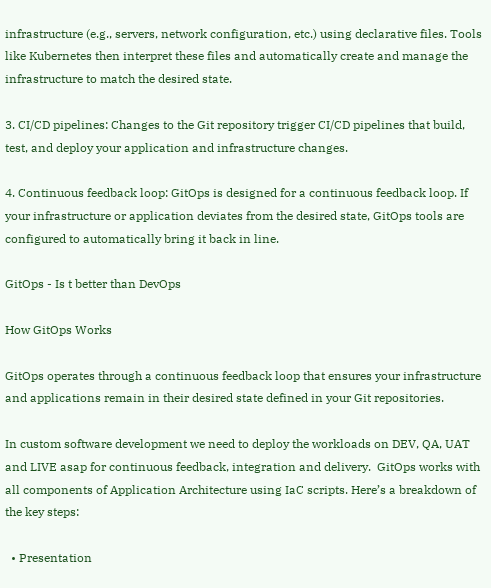infrastructure (e.g., servers, network configuration, etc.) using declarative files. Tools like Kubernetes then interpret these files and automatically create and manage the infrastructure to match the desired state.

3. CI/CD pipelines: Changes to the Git repository trigger CI/CD pipelines that build, test, and deploy your application and infrastructure changes.

4. Continuous feedback loop: GitOps is designed for a continuous feedback loop. If your infrastructure or application deviates from the desired state, GitOps tools are configured to automatically bring it back in line.

GitOps - Is t better than DevOps

How GitOps Works

GitOps operates through a continuous feedback loop that ensures your infrastructure and applications remain in their desired state defined in your Git repositories.

In custom software development we need to deploy the workloads on DEV, QA, UAT and LIVE asap for continuous feedback, integration and delivery.  GitOps works with all components of Application Architecture using IaC scripts. Here’s a breakdown of the key steps:

  • Presentation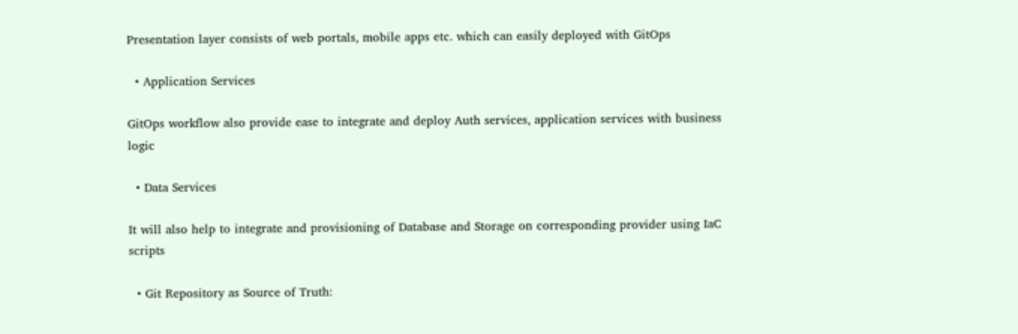Presentation layer consists of web portals, mobile apps etc. which can easily deployed with GitOps

  • Application Services

GitOps workflow also provide ease to integrate and deploy Auth services, application services with business logic

  • Data Services

It will also help to integrate and provisioning of Database and Storage on corresponding provider using IaC scripts

  • Git Repository as Source of Truth: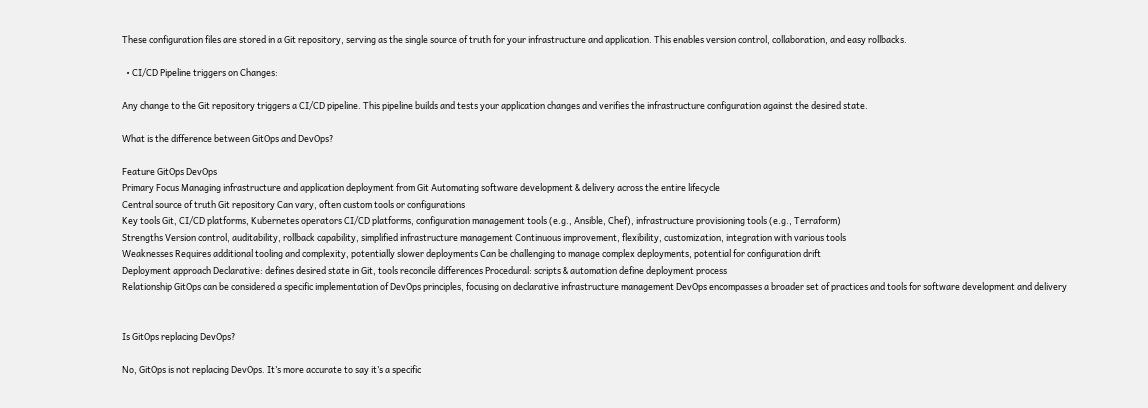These configuration files are stored in a Git repository, serving as the single source of truth for your infrastructure and application. This enables version control, collaboration, and easy rollbacks.

  • CI/CD Pipeline triggers on Changes:

Any change to the Git repository triggers a CI/CD pipeline. This pipeline builds and tests your application changes and verifies the infrastructure configuration against the desired state.

What is the difference between GitOps and DevOps?

Feature GitOps DevOps
Primary Focus Managing infrastructure and application deployment from Git Automating software development & delivery across the entire lifecycle
Central source of truth Git repository Can vary, often custom tools or configurations
Key tools Git, CI/CD platforms, Kubernetes operators CI/CD platforms, configuration management tools (e.g., Ansible, Chef), infrastructure provisioning tools (e.g., Terraform)
Strengths Version control, auditability, rollback capability, simplified infrastructure management Continuous improvement, flexibility, customization, integration with various tools
Weaknesses Requires additional tooling and complexity, potentially slower deployments Can be challenging to manage complex deployments, potential for configuration drift
Deployment approach Declarative: defines desired state in Git, tools reconcile differences Procedural: scripts & automation define deployment process
Relationship GitOps can be considered a specific implementation of DevOps principles, focusing on declarative infrastructure management DevOps encompasses a broader set of practices and tools for software development and delivery


Is GitOps replacing DevOps?

No, GitOps is not replacing DevOps. It’s more accurate to say it’s a specific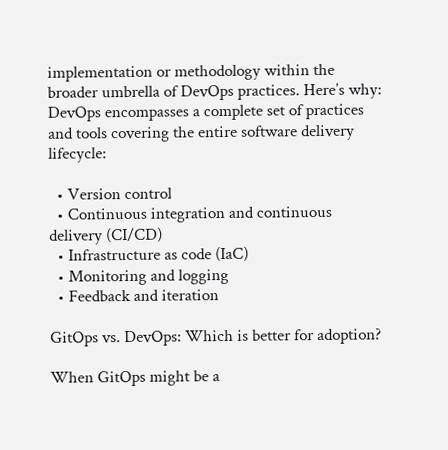implementation or methodology within the broader umbrella of DevOps practices. Here’s why:
DevOps encompasses a complete set of practices and tools covering the entire software delivery lifecycle:

  • Version control
  • Continuous integration and continuous delivery (CI/CD)
  • Infrastructure as code (IaC)
  • Monitoring and logging
  • Feedback and iteration

GitOps vs. DevOps: Which is better for adoption?

When GitOps might be a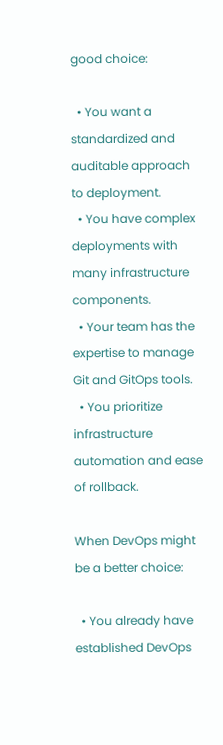good choice:

  • You want a standardized and auditable approach to deployment.
  • You have complex deployments with many infrastructure components.
  • Your team has the expertise to manage Git and GitOps tools.
  • You prioritize infrastructure automation and ease of rollback.

When DevOps might be a better choice:

  • You already have established DevOps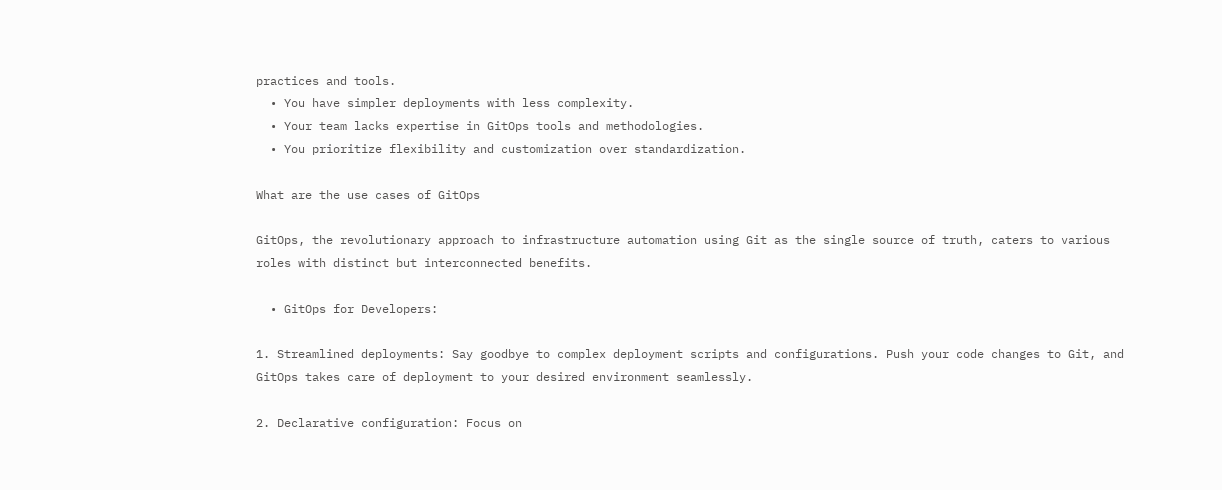practices and tools.
  • You have simpler deployments with less complexity.
  • Your team lacks expertise in GitOps tools and methodologies.
  • You prioritize flexibility and customization over standardization.

What are the use cases of GitOps

GitOps, the revolutionary approach to infrastructure automation using Git as the single source of truth, caters to various roles with distinct but interconnected benefits.

  • GitOps for Developers:

1. Streamlined deployments: Say goodbye to complex deployment scripts and configurations. Push your code changes to Git, and GitOps takes care of deployment to your desired environment seamlessly.

2. Declarative configuration: Focus on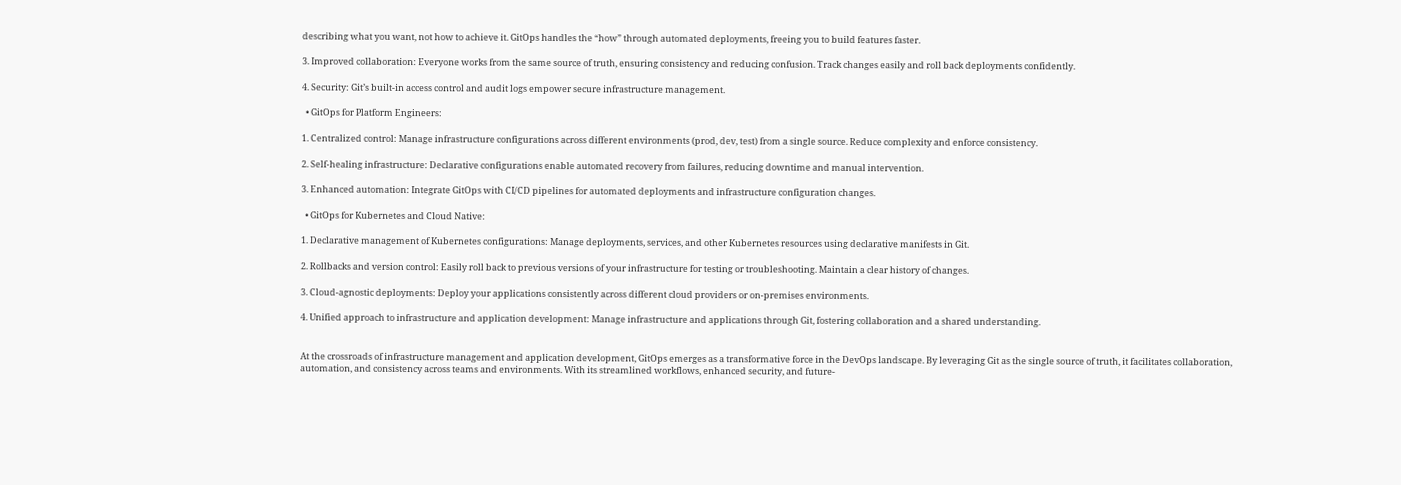describing what you want, not how to achieve it. GitOps handles the “how” through automated deployments, freeing you to build features faster.

3. Improved collaboration: Everyone works from the same source of truth, ensuring consistency and reducing confusion. Track changes easily and roll back deployments confidently.

4. Security: Git’s built-in access control and audit logs empower secure infrastructure management.

  • GitOps for Platform Engineers:

1. Centralized control: Manage infrastructure configurations across different environments (prod, dev, test) from a single source. Reduce complexity and enforce consistency.

2. Self-healing infrastructure: Declarative configurations enable automated recovery from failures, reducing downtime and manual intervention.

3. Enhanced automation: Integrate GitOps with CI/CD pipelines for automated deployments and infrastructure configuration changes.

  • GitOps for Kubernetes and Cloud Native:

1. Declarative management of Kubernetes configurations: Manage deployments, services, and other Kubernetes resources using declarative manifests in Git.

2. Rollbacks and version control: Easily roll back to previous versions of your infrastructure for testing or troubleshooting. Maintain a clear history of changes.

3. Cloud-agnostic deployments: Deploy your applications consistently across different cloud providers or on-premises environments.

4. Unified approach to infrastructure and application development: Manage infrastructure and applications through Git, fostering collaboration and a shared understanding.


At the crossroads of infrastructure management and application development, GitOps emerges as a transformative force in the DevOps landscape. By leveraging Git as the single source of truth, it facilitates collaboration, automation, and consistency across teams and environments. With its streamlined workflows, enhanced security, and future-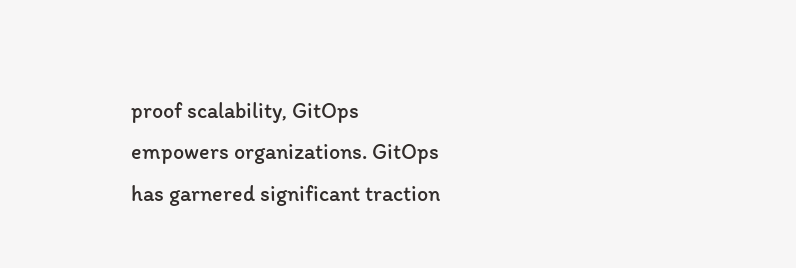proof scalability, GitOps empowers organizations. GitOps has garnered significant traction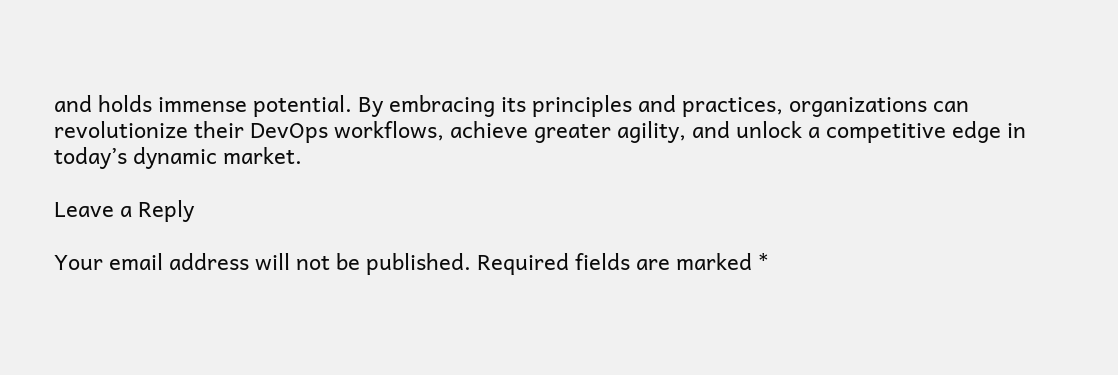and holds immense potential. By embracing its principles and practices, organizations can revolutionize their DevOps workflows, achieve greater agility, and unlock a competitive edge in today’s dynamic market.

Leave a Reply

Your email address will not be published. Required fields are marked *